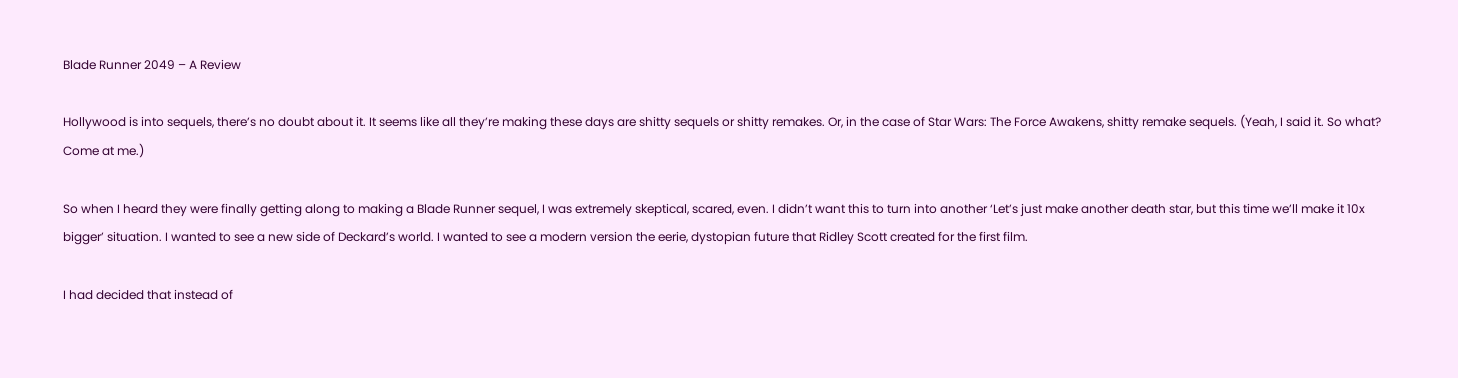Blade Runner 2049 – A Review

Hollywood is into sequels, there’s no doubt about it. It seems like all they’re making these days are shitty sequels or shitty remakes. Or, in the case of Star Wars: The Force Awakens, shitty remake sequels. (Yeah, I said it. So what? Come at me.)

So when I heard they were finally getting along to making a Blade Runner sequel, I was extremely skeptical, scared, even. I didn’t want this to turn into another ‘Let’s just make another death star, but this time we’ll make it 10x bigger’ situation. I wanted to see a new side of Deckard’s world. I wanted to see a modern version the eerie, dystopian future that Ridley Scott created for the first film.

I had decided that instead of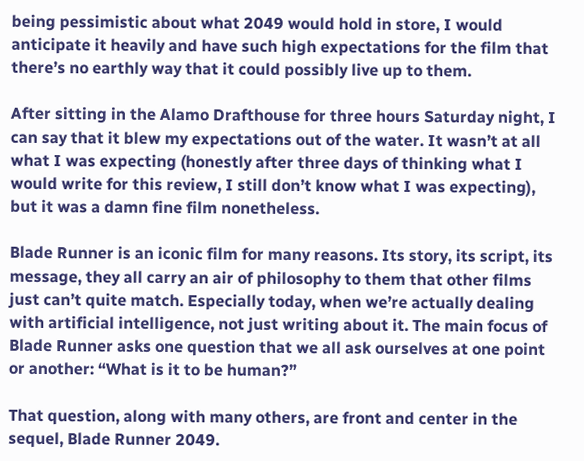being pessimistic about what 2049 would hold in store, I would anticipate it heavily and have such high expectations for the film that there’s no earthly way that it could possibly live up to them.

After sitting in the Alamo Drafthouse for three hours Saturday night, I can say that it blew my expectations out of the water. It wasn’t at all what I was expecting (honestly after three days of thinking what I would write for this review, I still don’t know what I was expecting), but it was a damn fine film nonetheless.

Blade Runner is an iconic film for many reasons. Its story, its script, its message, they all carry an air of philosophy to them that other films just can’t quite match. Especially today, when we’re actually dealing with artificial intelligence, not just writing about it. The main focus of Blade Runner asks one question that we all ask ourselves at one point or another: “What is it to be human?”

That question, along with many others, are front and center in the sequel, Blade Runner 2049.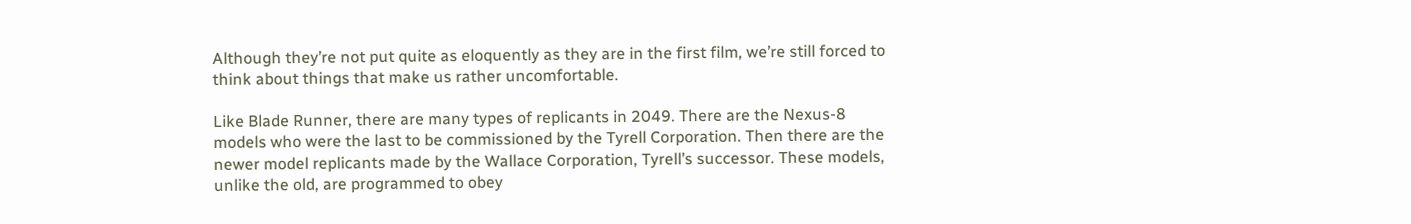Although they’re not put quite as eloquently as they are in the first film, we’re still forced to think about things that make us rather uncomfortable.

Like Blade Runner, there are many types of replicants in 2049. There are the Nexus-8 models who were the last to be commissioned by the Tyrell Corporation. Then there are the newer model replicants made by the Wallace Corporation, Tyrell’s successor. These models, unlike the old, are programmed to obey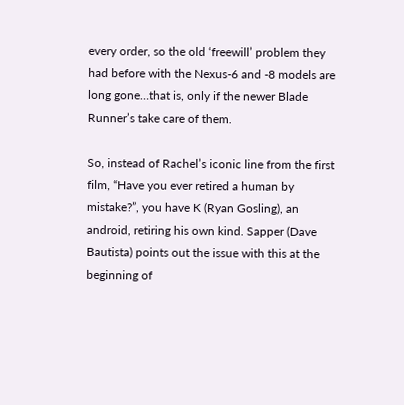every order, so the old ‘freewill’ problem they had before with the Nexus-6 and -8 models are long gone…that is, only if the newer Blade Runner’s take care of them.

So, instead of Rachel’s iconic line from the first film, “Have you ever retired a human by mistake?”, you have K (Ryan Gosling), an android, retiring his own kind. Sapper (Dave Bautista) points out the issue with this at the beginning of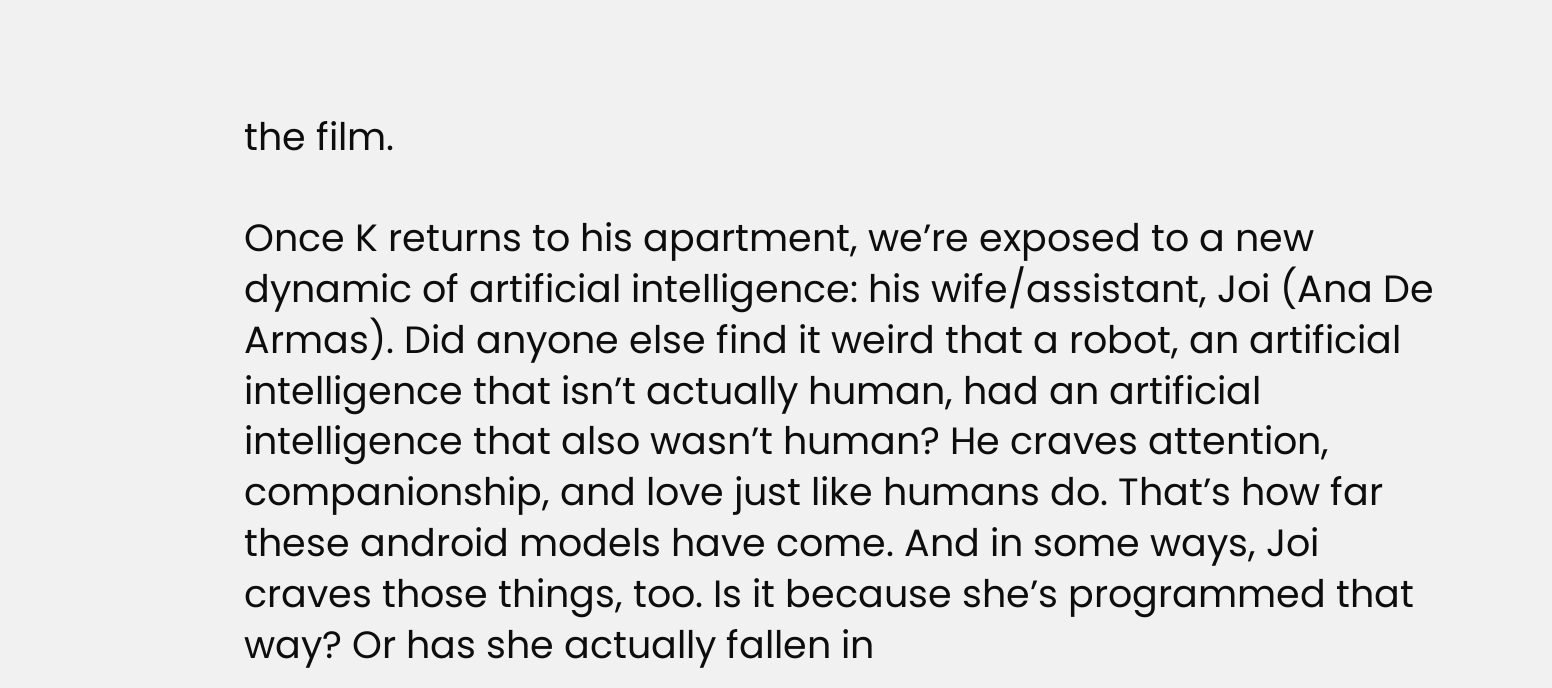the film.

Once K returns to his apartment, we’re exposed to a new dynamic of artificial intelligence: his wife/assistant, Joi (Ana De Armas). Did anyone else find it weird that a robot, an artificial intelligence that isn’t actually human, had an artificial intelligence that also wasn’t human? He craves attention, companionship, and love just like humans do. That’s how far these android models have come. And in some ways, Joi craves those things, too. Is it because she’s programmed that way? Or has she actually fallen in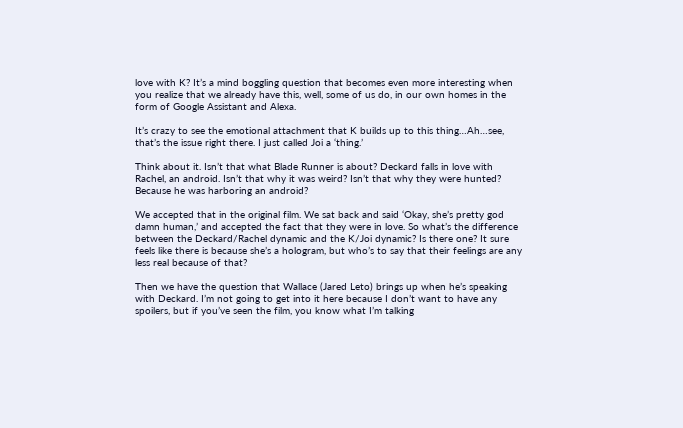love with K? It’s a mind boggling question that becomes even more interesting when you realize that we already have this, well, some of us do, in our own homes in the form of Google Assistant and Alexa.

It’s crazy to see the emotional attachment that K builds up to this thing…Ah…see, that’s the issue right there. I just called Joi a ‘thing.’

Think about it. Isn’t that what Blade Runner is about? Deckard falls in love with Rachel, an android. Isn’t that why it was weird? Isn’t that why they were hunted? Because he was harboring an android?

We accepted that in the original film. We sat back and said ‘Okay, she’s pretty god damn human,’ and accepted the fact that they were in love. So what’s the difference between the Deckard/Rachel dynamic and the K/Joi dynamic? Is there one? It sure feels like there is because she’s a hologram, but who’s to say that their feelings are any less real because of that?

Then we have the question that Wallace (Jared Leto) brings up when he’s speaking with Deckard. I’m not going to get into it here because I don’t want to have any spoilers, but if you’ve seen the film, you know what I’m talking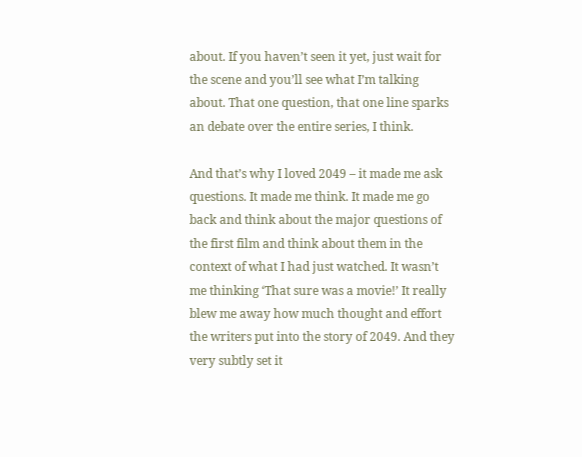about. If you haven’t seen it yet, just wait for the scene and you’ll see what I’m talking about. That one question, that one line sparks an debate over the entire series, I think.

And that’s why I loved 2049 – it made me ask questions. It made me think. It made me go back and think about the major questions of the first film and think about them in the context of what I had just watched. It wasn’t me thinking ‘That sure was a movie!’ It really blew me away how much thought and effort the writers put into the story of 2049. And they very subtly set it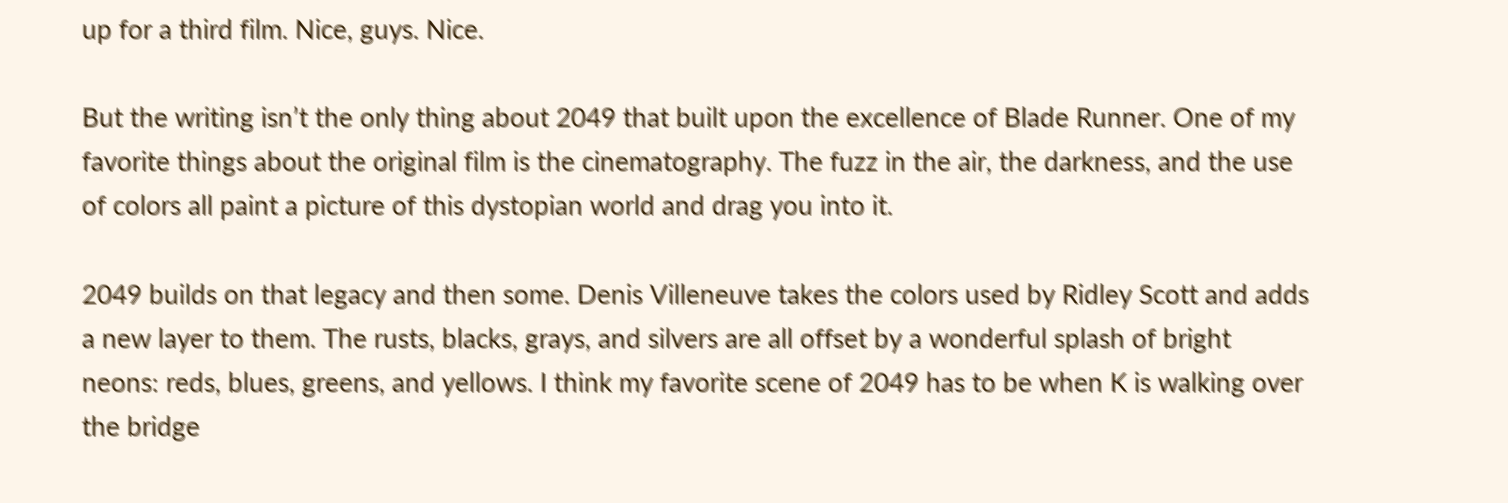up for a third film. Nice, guys. Nice.

But the writing isn’t the only thing about 2049 that built upon the excellence of Blade Runner. One of my favorite things about the original film is the cinematography. The fuzz in the air, the darkness, and the use of colors all paint a picture of this dystopian world and drag you into it.

2049 builds on that legacy and then some. Denis Villeneuve takes the colors used by Ridley Scott and adds a new layer to them. The rusts, blacks, grays, and silvers are all offset by a wonderful splash of bright neons: reds, blues, greens, and yellows. I think my favorite scene of 2049 has to be when K is walking over the bridge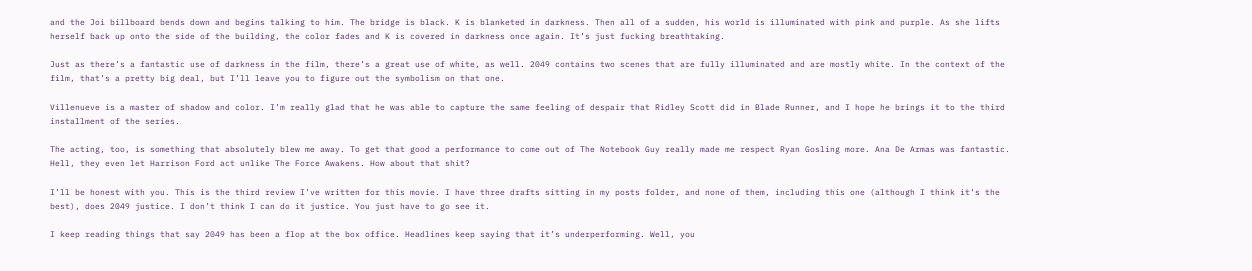and the Joi billboard bends down and begins talking to him. The bridge is black. K is blanketed in darkness. Then all of a sudden, his world is illuminated with pink and purple. As she lifts herself back up onto the side of the building, the color fades and K is covered in darkness once again. It’s just fucking breathtaking.

Just as there’s a fantastic use of darkness in the film, there’s a great use of white, as well. 2049 contains two scenes that are fully illuminated and are mostly white. In the context of the film, that’s a pretty big deal, but I’ll leave you to figure out the symbolism on that one.

Villenueve is a master of shadow and color. I’m really glad that he was able to capture the same feeling of despair that Ridley Scott did in Blade Runner, and I hope he brings it to the third installment of the series.

The acting, too, is something that absolutely blew me away. To get that good a performance to come out of The Notebook Guy really made me respect Ryan Gosling more. Ana De Armas was fantastic. Hell, they even let Harrison Ford act unlike The Force Awakens. How about that shit?

I’ll be honest with you. This is the third review I’ve written for this movie. I have three drafts sitting in my posts folder, and none of them, including this one (although I think it’s the best), does 2049 justice. I don’t think I can do it justice. You just have to go see it.

I keep reading things that say 2049 has been a flop at the box office. Headlines keep saying that it’s underperforming. Well, you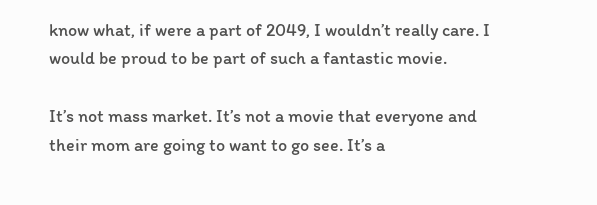know what, if were a part of 2049, I wouldn’t really care. I would be proud to be part of such a fantastic movie.

It’s not mass market. It’s not a movie that everyone and their mom are going to want to go see. It’s a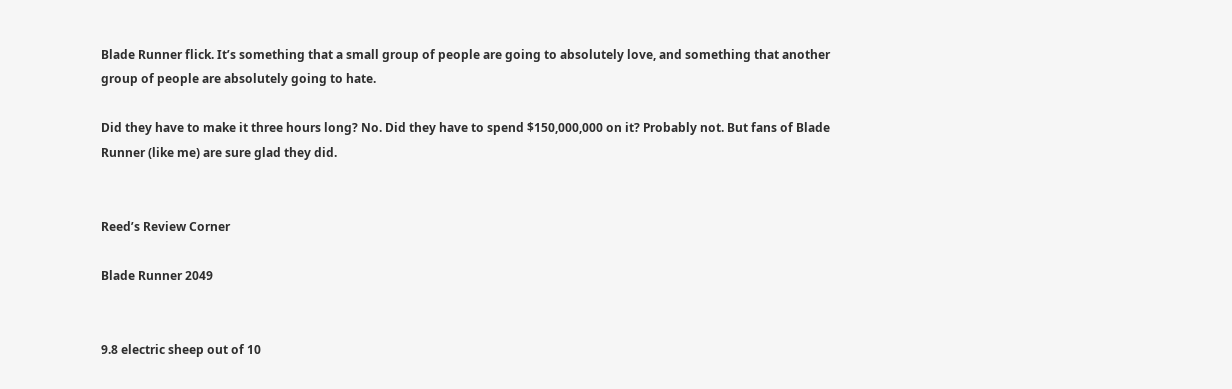Blade Runner flick. It’s something that a small group of people are going to absolutely love, and something that another group of people are absolutely going to hate.

Did they have to make it three hours long? No. Did they have to spend $150,000,000 on it? Probably not. But fans of Blade Runner (like me) are sure glad they did.


Reed’s Review Corner

Blade Runner 2049


9.8 electric sheep out of 10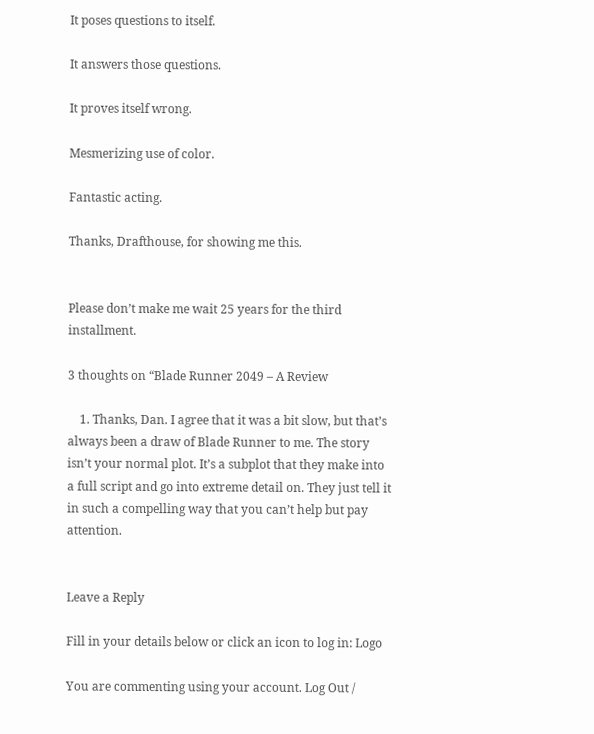It poses questions to itself.

It answers those questions.

It proves itself wrong.

Mesmerizing use of color.

Fantastic acting.

Thanks, Drafthouse, for showing me this.


Please don’t make me wait 25 years for the third installment.

3 thoughts on “Blade Runner 2049 – A Review

    1. Thanks, Dan. I agree that it was a bit slow, but that’s always been a draw of Blade Runner to me. The story isn’t your normal plot. It’s a subplot that they make into a full script and go into extreme detail on. They just tell it in such a compelling way that you can’t help but pay attention.


Leave a Reply

Fill in your details below or click an icon to log in: Logo

You are commenting using your account. Log Out /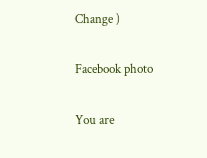Change )

Facebook photo

You are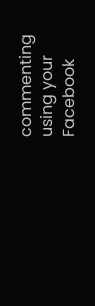commenting using your Facebook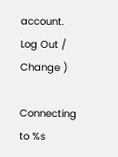account. Log Out /  Change )

Connecting to %s